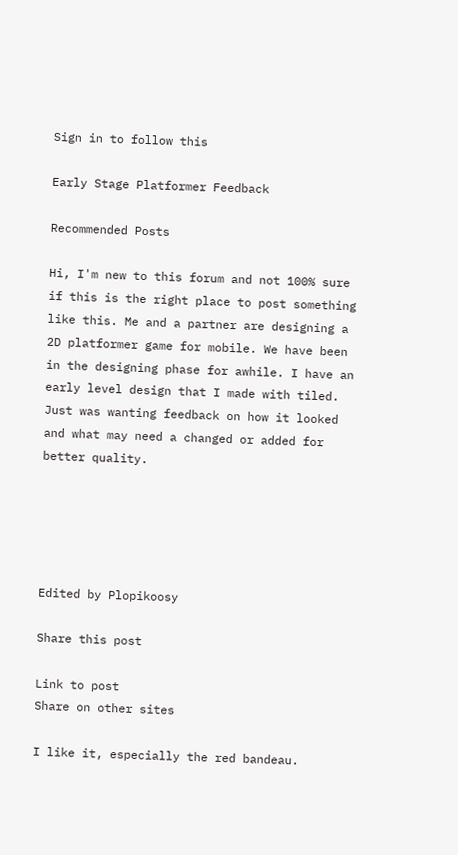Sign in to follow this

Early Stage Platformer Feedback

Recommended Posts

Hi, I'm new to this forum and not 100% sure if this is the right place to post something like this. Me and a partner are designing a 2D platformer game for mobile. We have been in the designing phase for awhile. I have an early level design that I made with tiled. Just was wanting feedback on how it looked and what may need a changed or added for better quality.





Edited by Plopikoosy

Share this post

Link to post
Share on other sites

I like it, especially the red bandeau.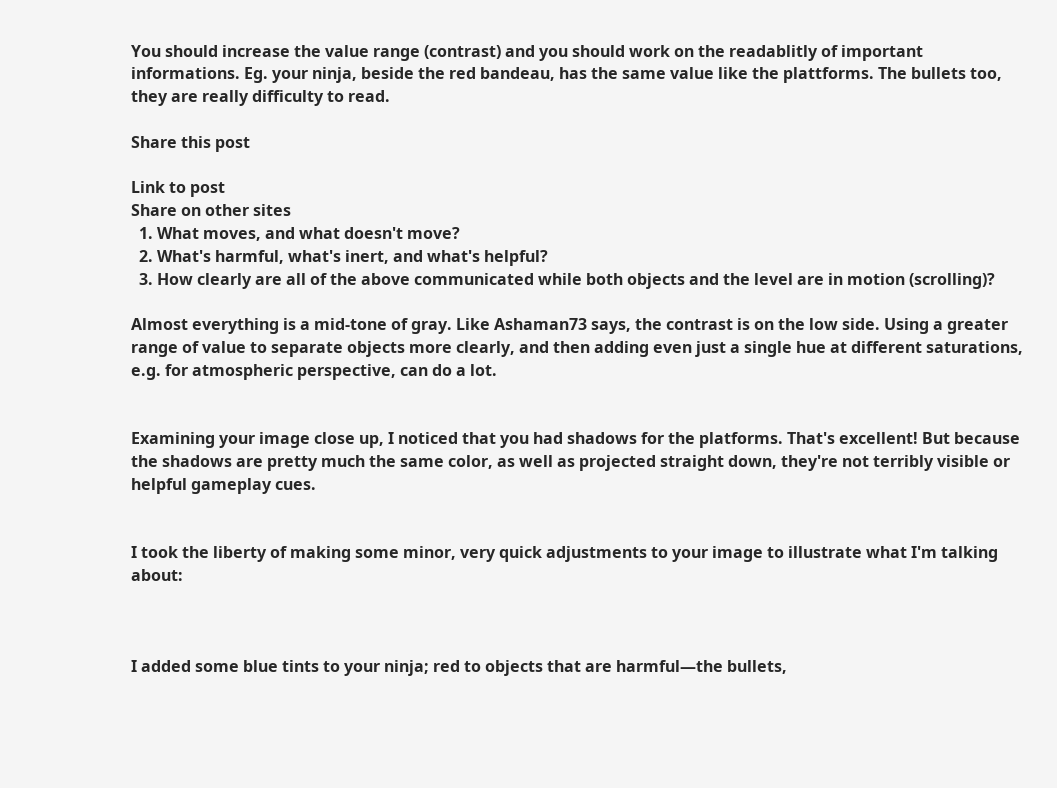You should increase the value range (contrast) and you should work on the readablitly of important informations. Eg. your ninja, beside the red bandeau, has the same value like the plattforms. The bullets too, they are really difficulty to read.

Share this post

Link to post
Share on other sites
  1. What moves, and what doesn't move?
  2. What's harmful, what's inert, and what's helpful?
  3. How clearly are all of the above communicated while both objects and the level are in motion (scrolling)?

Almost everything is a mid-tone of gray. Like Ashaman73 says, the contrast is on the low side. Using a greater range of value to separate objects more clearly, and then adding even just a single hue at different saturations, e.g. for atmospheric perspective, can do a lot.


Examining your image close up, I noticed that you had shadows for the platforms. That's excellent! But because the shadows are pretty much the same color, as well as projected straight down, they're not terribly visible or helpful gameplay cues.


I took the liberty of making some minor, very quick adjustments to your image to illustrate what I'm talking about:



I added some blue tints to your ninja; red to objects that are harmful—the bullets,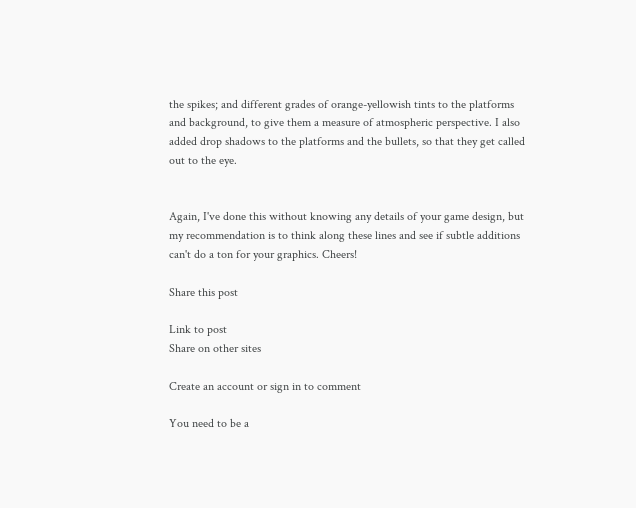the spikes; and different grades of orange-yellowish tints to the platforms and background, to give them a measure of atmospheric perspective. I also added drop shadows to the platforms and the bullets, so that they get called out to the eye.


Again, I've done this without knowing any details of your game design, but my recommendation is to think along these lines and see if subtle additions can't do a ton for your graphics. Cheers!

Share this post

Link to post
Share on other sites

Create an account or sign in to comment

You need to be a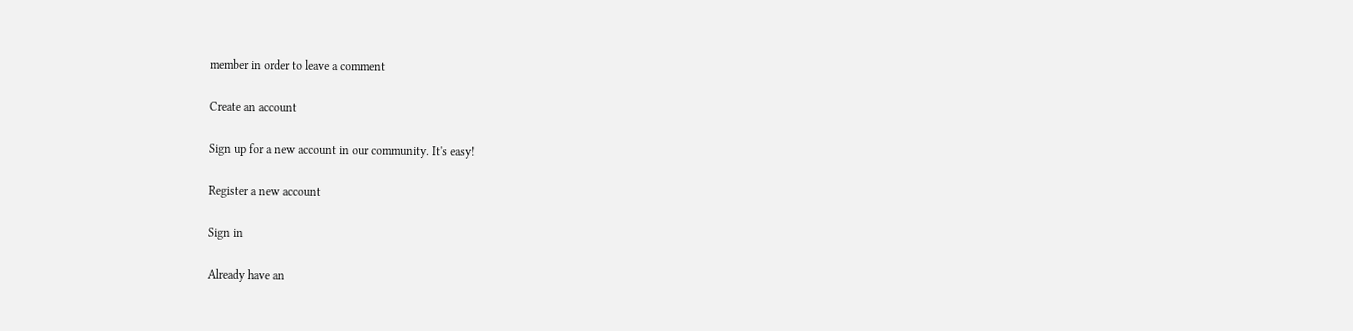member in order to leave a comment

Create an account

Sign up for a new account in our community. It's easy!

Register a new account

Sign in

Already have an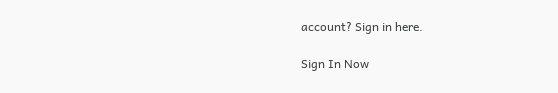account? Sign in here.

Sign In Now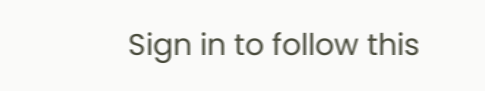Sign in to follow this